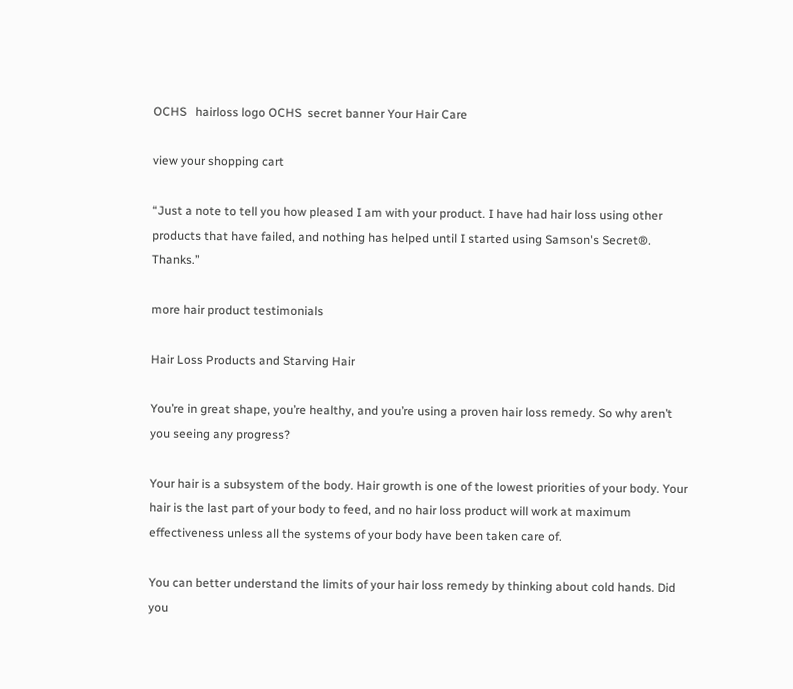OCHS   hairloss logo OCHS  secret banner Your Hair Care

view your shopping cart

“Just a note to tell you how pleased I am with your product. I have had hair loss using other products that have failed, and nothing has helped until I started using Samson's Secret®. Thanks.”

more hair product testimonials

Hair Loss Products and Starving Hair

You’re in great shape, you’re healthy, and you’re using a proven hair loss remedy. So why aren’t you seeing any progress?

Your hair is a subsystem of the body. Hair growth is one of the lowest priorities of your body. Your hair is the last part of your body to feed, and no hair loss product will work at maximum effectiveness unless all the systems of your body have been taken care of.

You can better understand the limits of your hair loss remedy by thinking about cold hands. Did you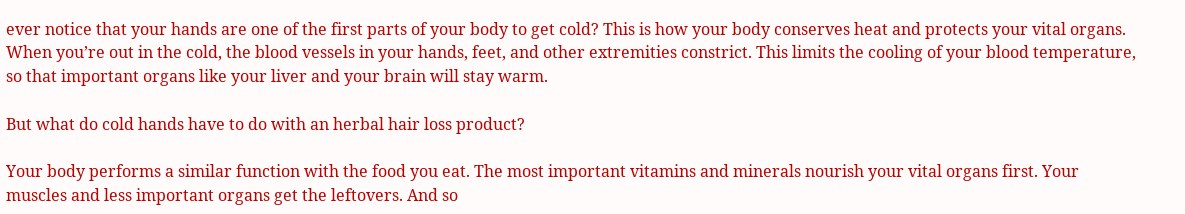ever notice that your hands are one of the first parts of your body to get cold? This is how your body conserves heat and protects your vital organs. When you’re out in the cold, the blood vessels in your hands, feet, and other extremities constrict. This limits the cooling of your blood temperature, so that important organs like your liver and your brain will stay warm.

But what do cold hands have to do with an herbal hair loss product?

Your body performs a similar function with the food you eat. The most important vitamins and minerals nourish your vital organs first. Your muscles and less important organs get the leftovers. And so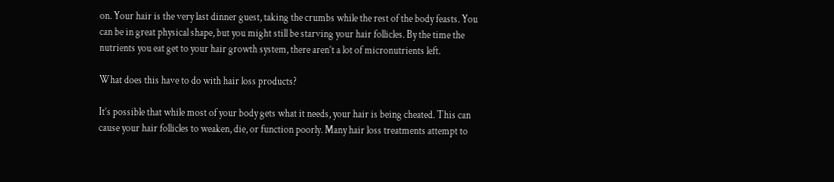on. Your hair is the very last dinner guest, taking the crumbs while the rest of the body feasts. You can be in great physical shape, but you might still be starving your hair follicles. By the time the nutrients you eat get to your hair growth system, there aren’t a lot of micronutrients left.

What does this have to do with hair loss products?

It’s possible that while most of your body gets what it needs, your hair is being cheated. This can cause your hair follicles to weaken, die, or function poorly. Many hair loss treatments attempt to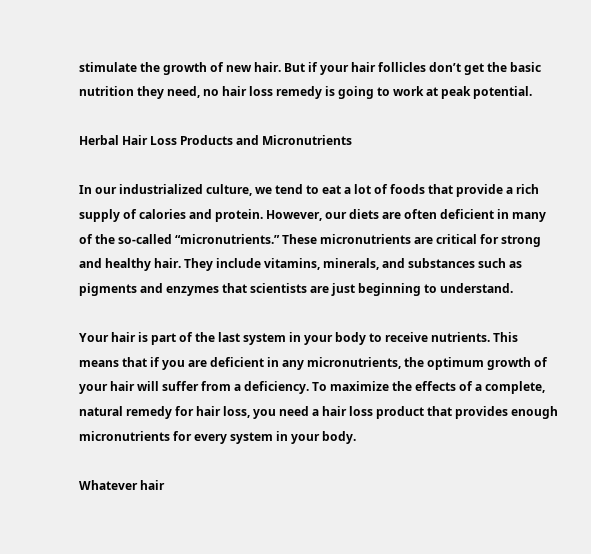stimulate the growth of new hair. But if your hair follicles don’t get the basic nutrition they need, no hair loss remedy is going to work at peak potential.

Herbal Hair Loss Products and Micronutrients

In our industrialized culture, we tend to eat a lot of foods that provide a rich supply of calories and protein. However, our diets are often deficient in many of the so-called “micronutrients.” These micronutrients are critical for strong and healthy hair. They include vitamins, minerals, and substances such as pigments and enzymes that scientists are just beginning to understand.

Your hair is part of the last system in your body to receive nutrients. This means that if you are deficient in any micronutrients, the optimum growth of your hair will suffer from a deficiency. To maximize the effects of a complete, natural remedy for hair loss, you need a hair loss product that provides enough micronutrients for every system in your body.

Whatever hair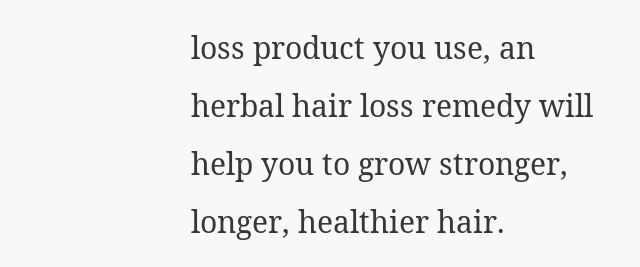loss product you use, an herbal hair loss remedy will help you to grow stronger, longer, healthier hair.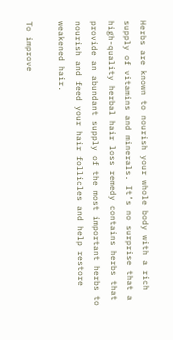Herbs are known to nourish your whole body with a rich supply of vitamins and minerals. It’s no surprise that a high-quality herbal hair loss remedy contains herbs that provide an abundant supply of the most important herbs to nourish and feed your hair follicles and help restore weakened hair.

To improve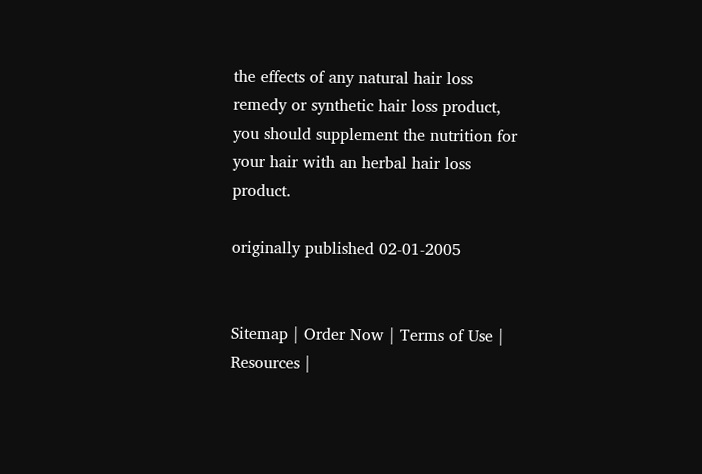the effects of any natural hair loss remedy or synthetic hair loss product, you should supplement the nutrition for your hair with an herbal hair loss product.

originally published 02-01-2005


Sitemap | Order Now | Terms of Use | Resources |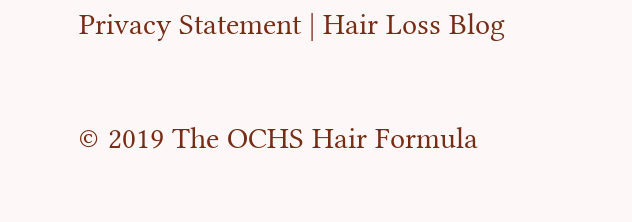Privacy Statement | Hair Loss Blog

© 2019 The OCHS Hair Formula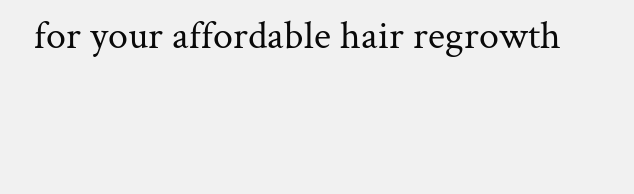for your affordable hair regrowth